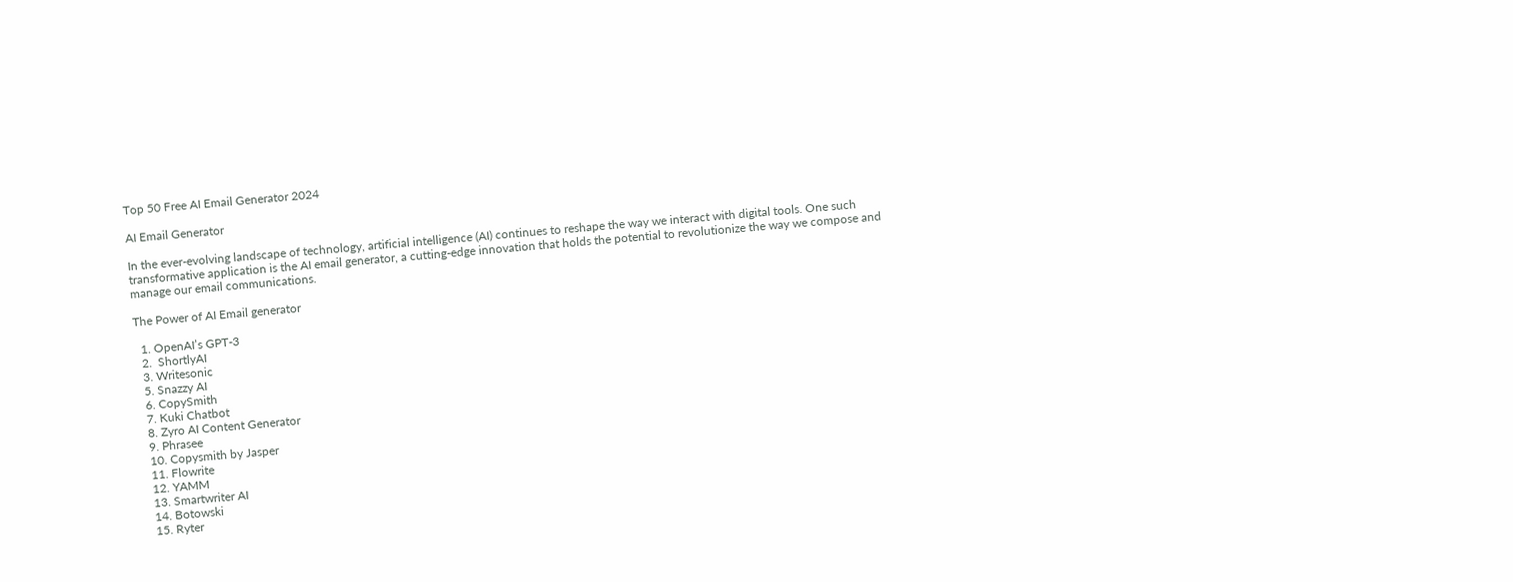Top 50 Free AI Email Generator 2024

AI Email Generator

In the ever-evolving landscape of technology, artificial intelligence (AI) continues to reshape the way we interact with digital tools. One such transformative application is the AI email generator, a cutting-edge innovation that holds the potential to revolutionize the way we compose and manage our email communications.

The Power of AI Email generator

  1. OpenAI’s GPT-3
  2.  ShortlyAI
  3. Writesonic
  5. Snazzy AI
  6. CopySmith
  7. Kuki Chatbot
  8. Zyro AI Content Generator
  9. Phrasee
  10. Copysmith by Jasper
  11. Flowrite
  12. YAMM
  13. Smartwriter AI
  14. Botowski
  15. Ryter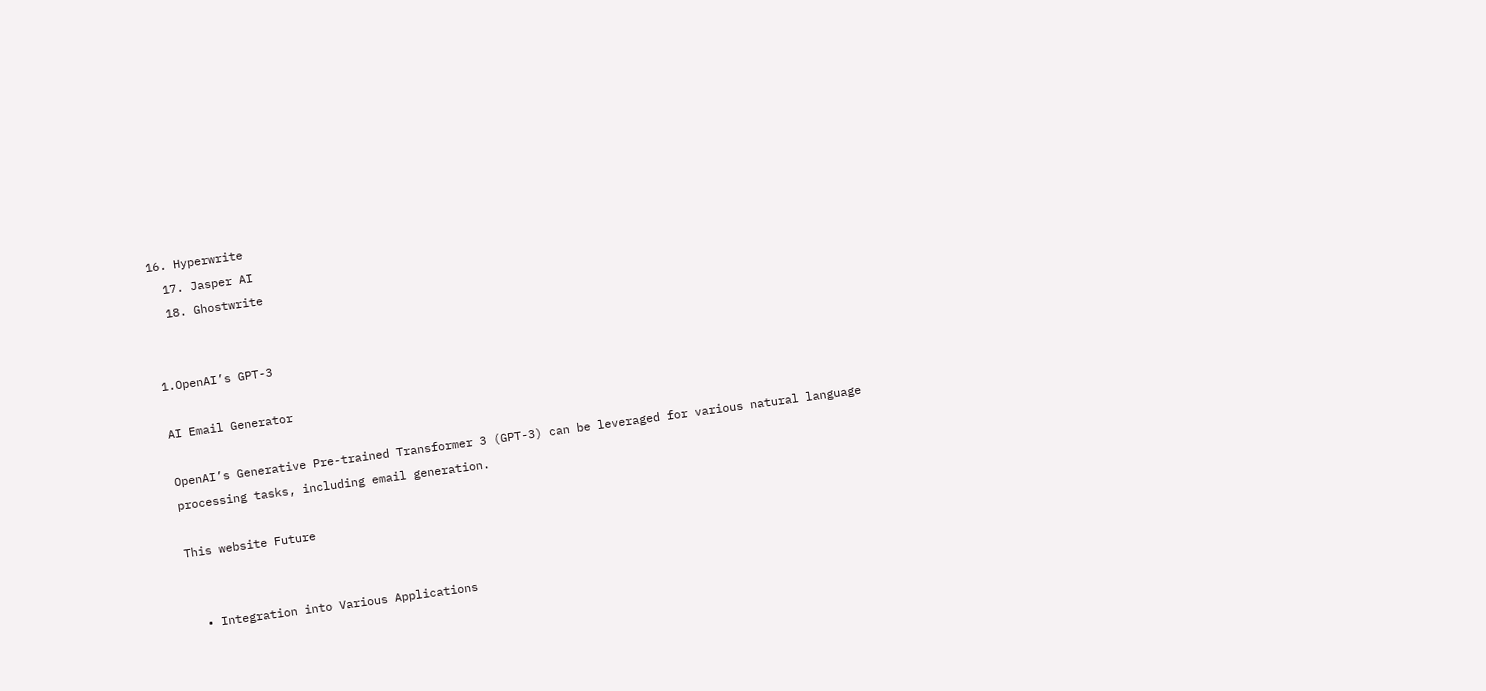16. Hyperwrite
  17. Jasper AI
  18. Ghostwrite


1.OpenAI’s GPT-3

AI Email Generator

OpenAI’s Generative Pre-trained Transformer 3 (GPT-3) can be leveraged for various natural language processing tasks, including email generation.

This website Future


  • Integration into Various Applications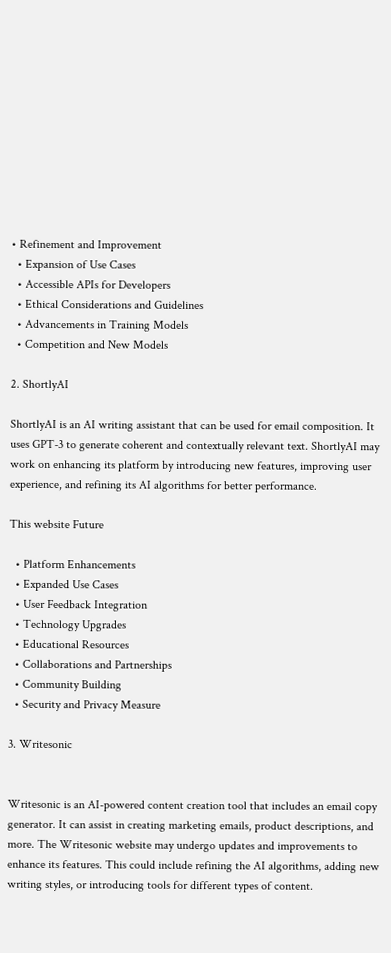• Refinement and Improvement
  • Expansion of Use Cases
  • Accessible APIs for Developers
  • Ethical Considerations and Guidelines
  • Advancements in Training Models
  • Competition and New Models

2. ShortlyAI

ShortlyAI is an AI writing assistant that can be used for email composition. It uses GPT-3 to generate coherent and contextually relevant text. ShortlyAI may work on enhancing its platform by introducing new features, improving user experience, and refining its AI algorithms for better performance.

This website Future

  • Platform Enhancements
  • Expanded Use Cases
  • User Feedback Integration
  • Technology Upgrades
  • Educational Resources
  • Collaborations and Partnerships
  • Community Building
  • Security and Privacy Measure

3. Writesonic


Writesonic is an AI-powered content creation tool that includes an email copy generator. It can assist in creating marketing emails, product descriptions, and more. The Writesonic website may undergo updates and improvements to enhance its features. This could include refining the AI algorithms, adding new writing styles, or introducing tools for different types of content.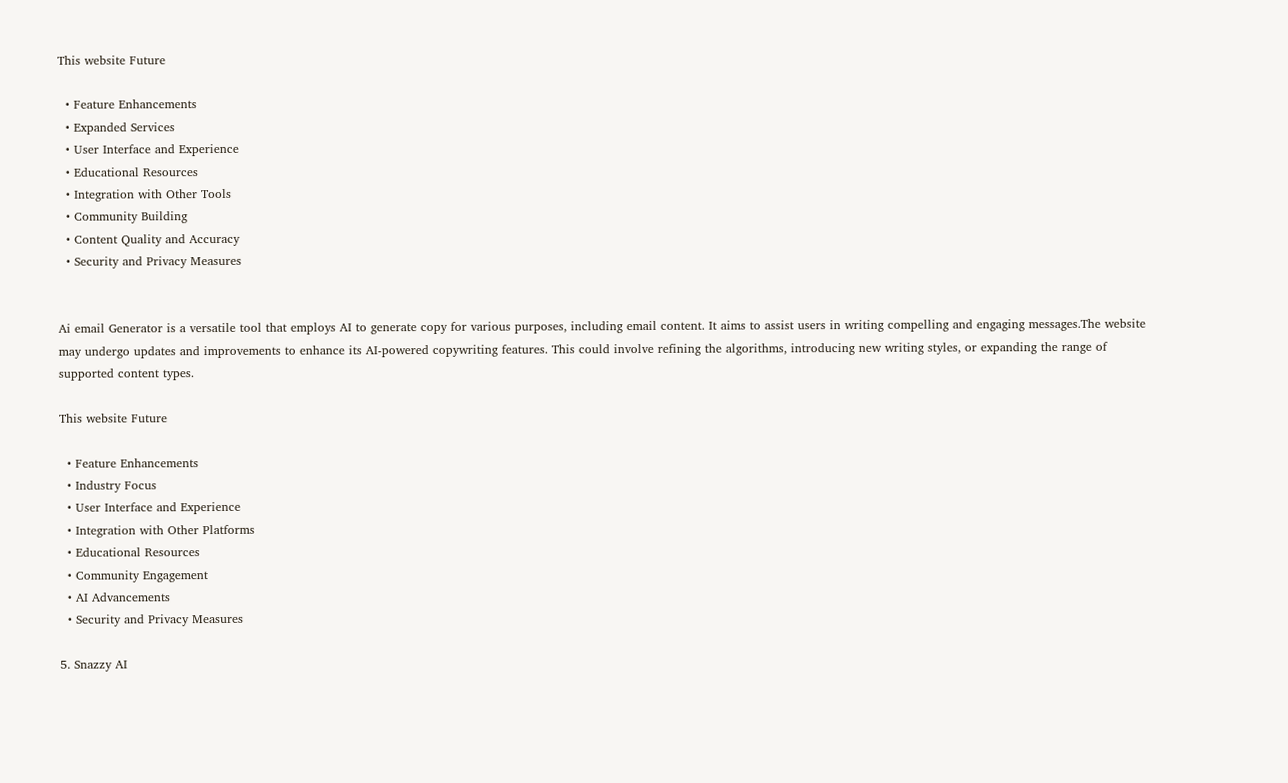This website Future

  • Feature Enhancements
  • Expanded Services
  • User Interface and Experience
  • Educational Resources
  • Integration with Other Tools
  • Community Building
  • Content Quality and Accuracy
  • Security and Privacy Measures


Ai email Generator is a versatile tool that employs AI to generate copy for various purposes, including email content. It aims to assist users in writing compelling and engaging messages.The website may undergo updates and improvements to enhance its AI-powered copywriting features. This could involve refining the algorithms, introducing new writing styles, or expanding the range of supported content types.

This website Future

  • Feature Enhancements
  • Industry Focus
  • User Interface and Experience
  • Integration with Other Platforms
  • Educational Resources
  • Community Engagement
  • AI Advancements
  • Security and Privacy Measures

5. Snazzy AI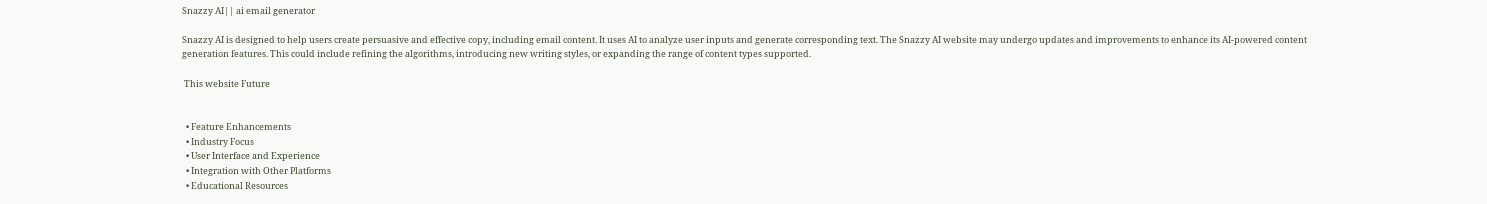Snazzy AI|| ai email generator

Snazzy AI is designed to help users create persuasive and effective copy, including email content. It uses AI to analyze user inputs and generate corresponding text. The Snazzy AI website may undergo updates and improvements to enhance its AI-powered content generation features. This could include refining the algorithms, introducing new writing styles, or expanding the range of content types supported.

 This website Future


  • Feature Enhancements
  • Industry Focus
  • User Interface and Experience
  • Integration with Other Platforms
  • Educational Resources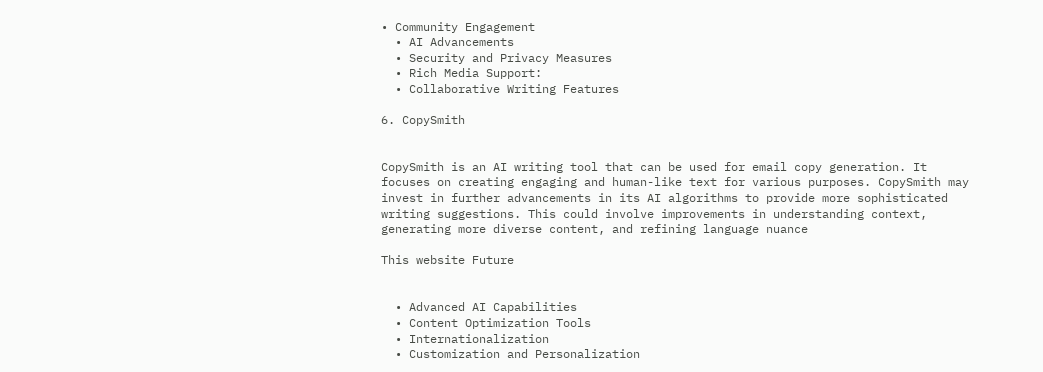• Community Engagement
  • AI Advancements
  • Security and Privacy Measures
  • Rich Media Support:
  • Collaborative Writing Features

6. CopySmith


CopySmith is an AI writing tool that can be used for email copy generation. It focuses on creating engaging and human-like text for various purposes. CopySmith may invest in further advancements in its AI algorithms to provide more sophisticated writing suggestions. This could involve improvements in understanding context, generating more diverse content, and refining language nuance

This website Future


  • Advanced AI Capabilities
  • Content Optimization Tools
  • Internationalization
  • Customization and Personalization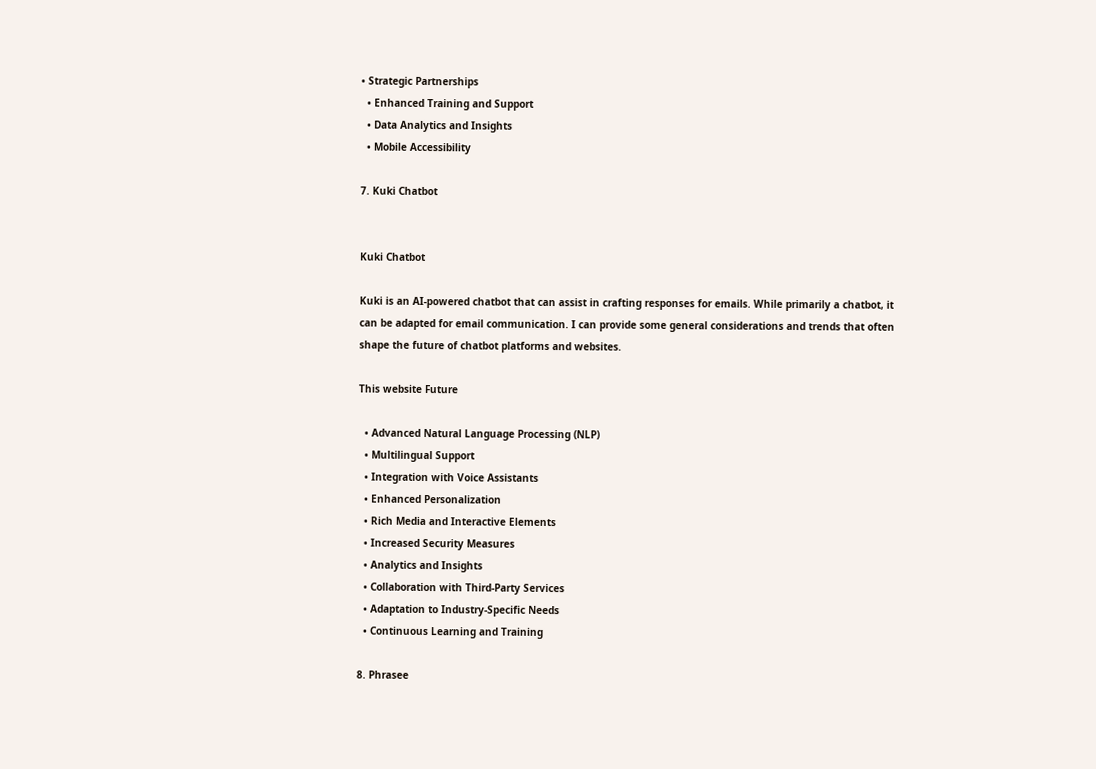• Strategic Partnerships
  • Enhanced Training and Support
  • Data Analytics and Insights
  • Mobile Accessibility

7. Kuki Chatbot


Kuki Chatbot

Kuki is an AI-powered chatbot that can assist in crafting responses for emails. While primarily a chatbot, it can be adapted for email communication. I can provide some general considerations and trends that often shape the future of chatbot platforms and websites.

This website Future

  • Advanced Natural Language Processing (NLP)
  • Multilingual Support
  • Integration with Voice Assistants
  • Enhanced Personalization
  • Rich Media and Interactive Elements
  • Increased Security Measures
  • Analytics and Insights
  • Collaboration with Third-Party Services
  • Adaptation to Industry-Specific Needs
  • Continuous Learning and Training

8. Phrasee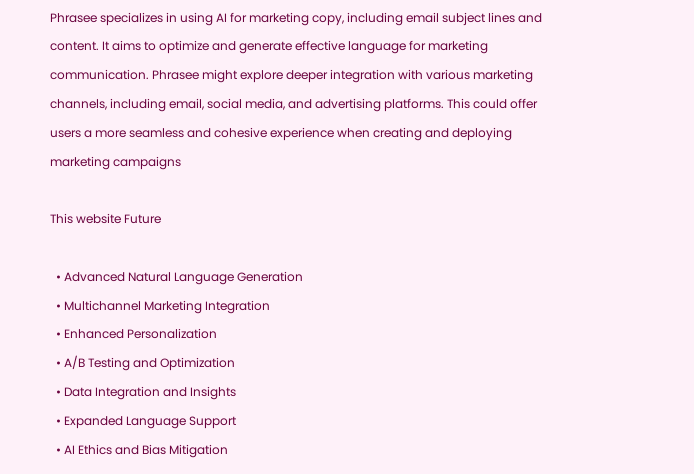Phrasee specializes in using AI for marketing copy, including email subject lines and content. It aims to optimize and generate effective language for marketing communication. Phrasee might explore deeper integration with various marketing channels, including email, social media, and advertising platforms. This could offer users a more seamless and cohesive experience when creating and deploying marketing campaigns

This website Future

  • Advanced Natural Language Generation
  • Multichannel Marketing Integration
  • Enhanced Personalization
  • A/B Testing and Optimization
  • Data Integration and Insights
  • Expanded Language Support
  • AI Ethics and Bias Mitigation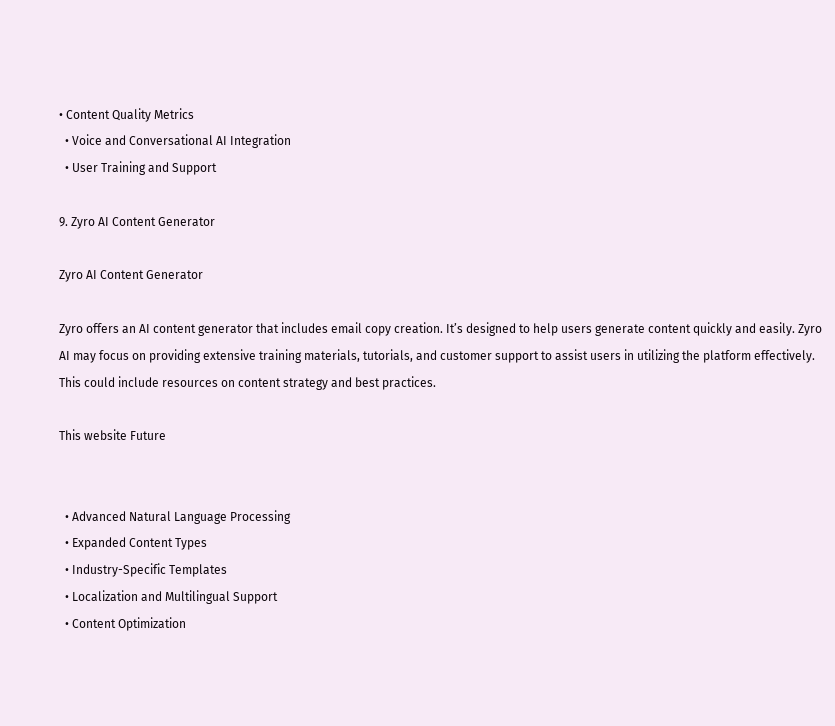• Content Quality Metrics
  • Voice and Conversational AI Integration
  • User Training and Support

9. Zyro AI Content Generator

Zyro AI Content Generator

Zyro offers an AI content generator that includes email copy creation. It’s designed to help users generate content quickly and easily. Zyro AI may focus on providing extensive training materials, tutorials, and customer support to assist users in utilizing the platform effectively. This could include resources on content strategy and best practices.

This website Future


  • Advanced Natural Language Processing
  • Expanded Content Types
  • Industry-Specific Templates
  • Localization and Multilingual Support
  • Content Optimization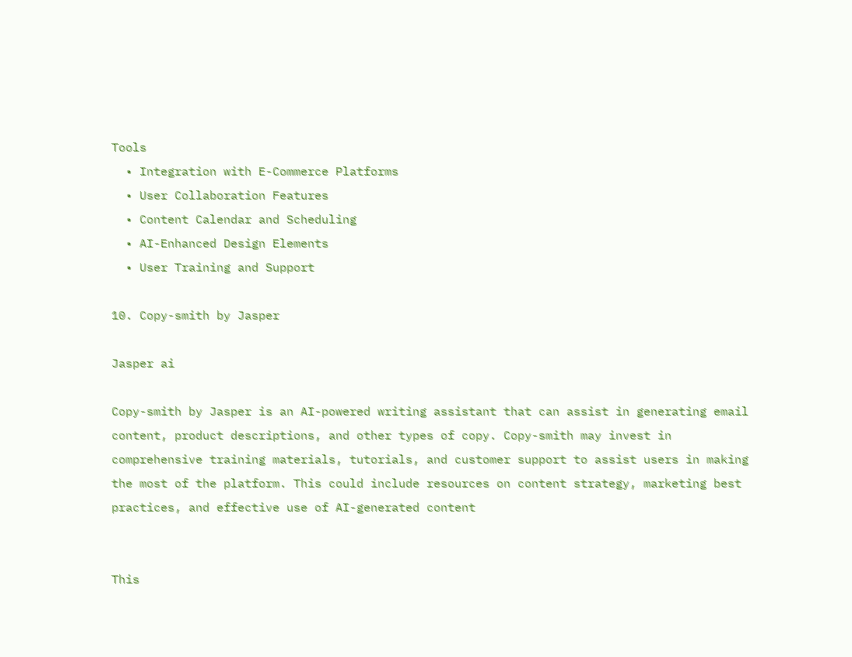Tools
  • Integration with E-Commerce Platforms
  • User Collaboration Features
  • Content Calendar and Scheduling
  • AI-Enhanced Design Elements
  • User Training and Support

10. Copy-smith by Jasper

Jasper ai

Copy-smith by Jasper is an AI-powered writing assistant that can assist in generating email content, product descriptions, and other types of copy. Copy-smith may invest in comprehensive training materials, tutorials, and customer support to assist users in making the most of the platform. This could include resources on content strategy, marketing best practices, and effective use of AI-generated content


This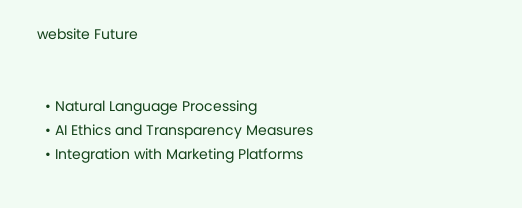website Future


  • Natural Language Processing
  • AI Ethics and Transparency Measures
  • Integration with Marketing Platforms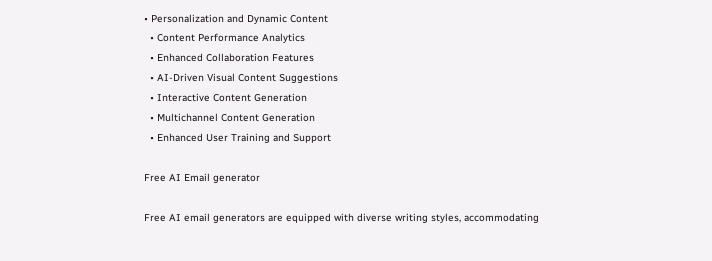• Personalization and Dynamic Content
  • Content Performance Analytics
  • Enhanced Collaboration Features
  • AI-Driven Visual Content Suggestions
  • Interactive Content Generation
  • Multichannel Content Generation
  • Enhanced User Training and Support

Free AI Email generator

Free AI email generators are equipped with diverse writing styles, accommodating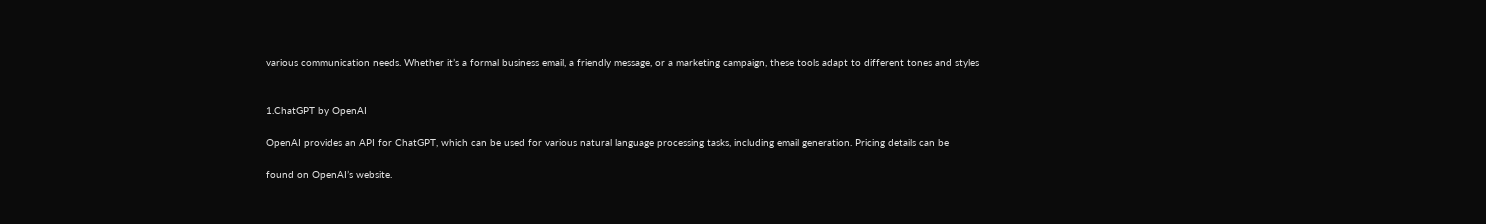various communication needs. Whether it’s a formal business email, a friendly message, or a marketing campaign, these tools adapt to different tones and styles


1.ChatGPT by OpenAI

OpenAI provides an API for ChatGPT, which can be used for various natural language processing tasks, including email generation. Pricing details can be

found on OpenAI’s website.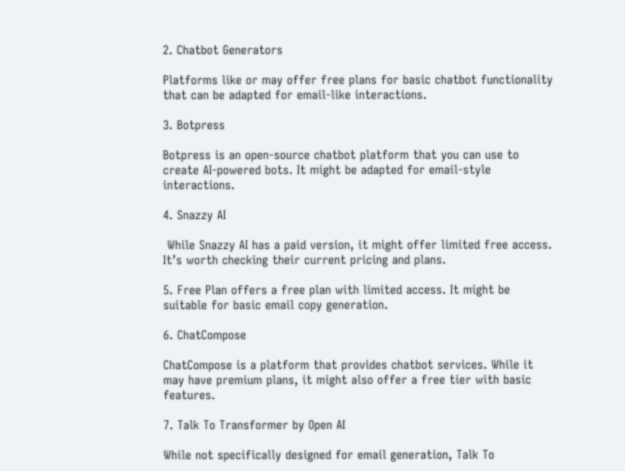2. Chatbot Generators

Platforms like or may offer free plans for basic chatbot functionality that can be adapted for email-like interactions.

3. Botpress

Botpress is an open-source chatbot platform that you can use to create AI-powered bots. It might be adapted for email-style interactions.

4. Snazzy AI

 While Snazzy AI has a paid version, it might offer limited free access. It’s worth checking their current pricing and plans.

5. Free Plan offers a free plan with limited access. It might be suitable for basic email copy generation.

6. ChatCompose

ChatCompose is a platform that provides chatbot services. While it may have premium plans, it might also offer a free tier with basic features.

7. Talk To Transformer by Open AI

While not specifically designed for email generation, Talk To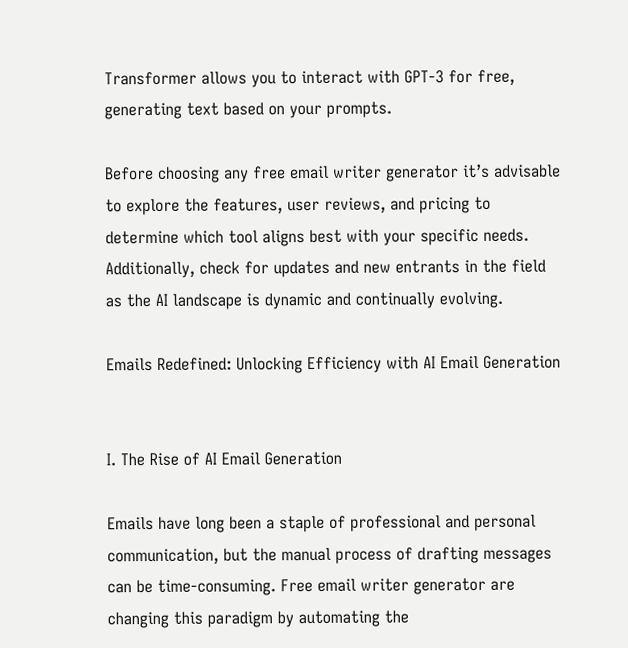Transformer allows you to interact with GPT-3 for free, generating text based on your prompts.

Before choosing any free email writer generator it’s advisable to explore the features, user reviews, and pricing to determine which tool aligns best with your specific needs. Additionally, check for updates and new entrants in the field as the AI landscape is dynamic and continually evolving.

Emails Redefined: Unlocking Efficiency with AI Email Generation


I. The Rise of AI Email Generation

Emails have long been a staple of professional and personal communication, but the manual process of drafting messages can be time-consuming. Free email writer generator are changing this paradigm by automating the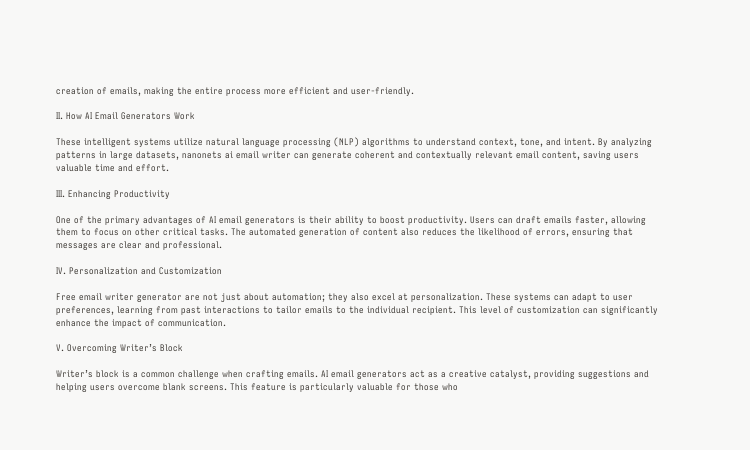creation of emails, making the entire process more efficient and user-friendly.

II. How AI Email Generators Work

These intelligent systems utilize natural language processing (NLP) algorithms to understand context, tone, and intent. By analyzing patterns in large datasets, nanonets ai email writer can generate coherent and contextually relevant email content, saving users valuable time and effort.

III. Enhancing Productivity

One of the primary advantages of AI email generators is their ability to boost productivity. Users can draft emails faster, allowing them to focus on other critical tasks. The automated generation of content also reduces the likelihood of errors, ensuring that messages are clear and professional.

IV. Personalization and Customization

Free email writer generator are not just about automation; they also excel at personalization. These systems can adapt to user preferences, learning from past interactions to tailor emails to the individual recipient. This level of customization can significantly enhance the impact of communication.

V. Overcoming Writer’s Block

Writer’s block is a common challenge when crafting emails. AI email generators act as a creative catalyst, providing suggestions and helping users overcome blank screens. This feature is particularly valuable for those who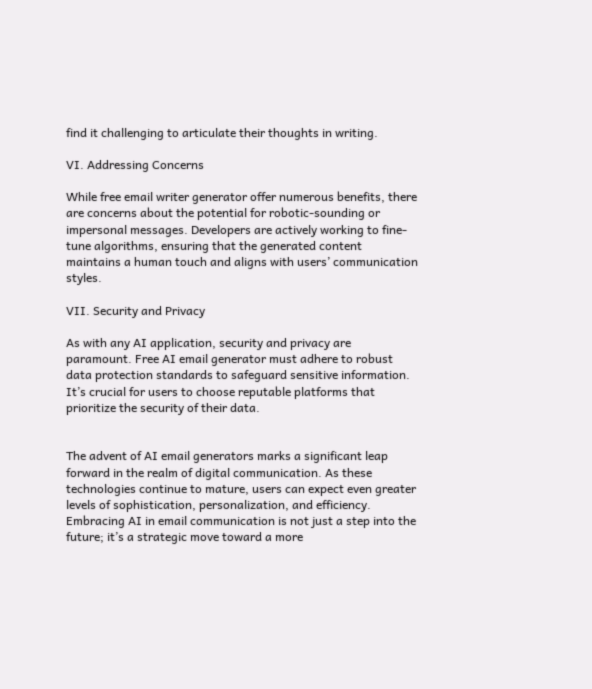find it challenging to articulate their thoughts in writing.

VI. Addressing Concerns

While free email writer generator offer numerous benefits, there are concerns about the potential for robotic-sounding or impersonal messages. Developers are actively working to fine-tune algorithms, ensuring that the generated content maintains a human touch and aligns with users’ communication styles.

VII. Security and Privacy

As with any AI application, security and privacy are paramount. Free AI email generator must adhere to robust data protection standards to safeguard sensitive information. It’s crucial for users to choose reputable platforms that prioritize the security of their data.


The advent of AI email generators marks a significant leap forward in the realm of digital communication. As these technologies continue to mature, users can expect even greater levels of sophistication, personalization, and efficiency. Embracing AI in email communication is not just a step into the future; it’s a strategic move toward a more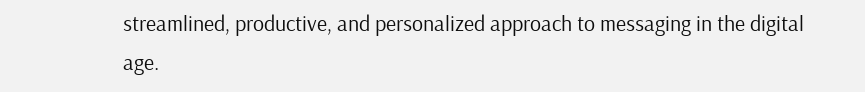streamlined, productive, and personalized approach to messaging in the digital age.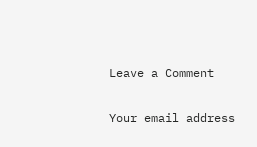Leave a Comment

Your email address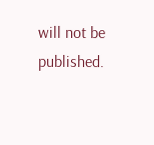will not be published.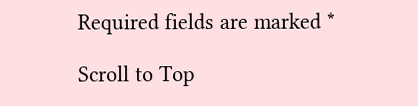Required fields are marked *

Scroll to Top